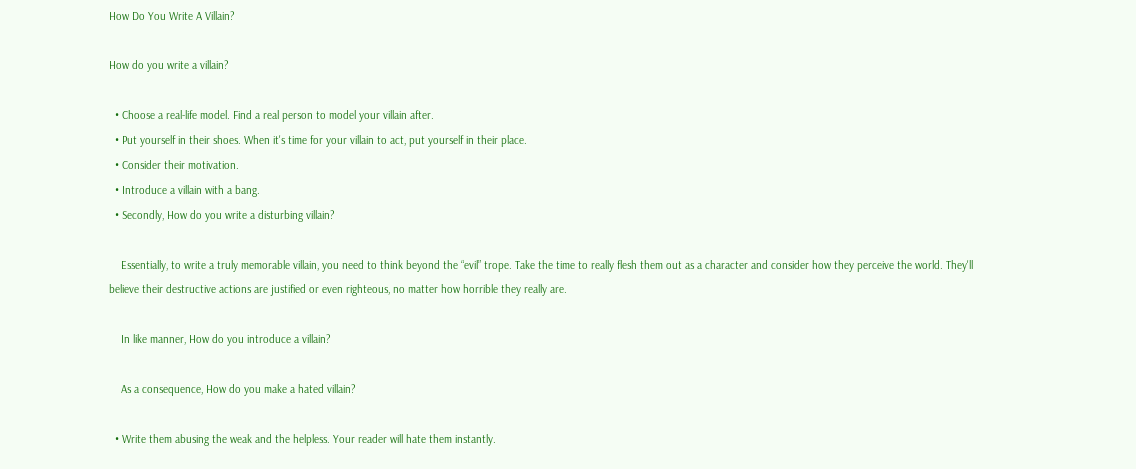How Do You Write A Villain?

How do you write a villain?

  • Choose a real-life model. Find a real person to model your villain after.
  • Put yourself in their shoes. When it's time for your villain to act, put yourself in their place.
  • Consider their motivation.
  • Introduce a villain with a bang.
  • Secondly, How do you write a disturbing villain?

    Essentially, to write a truly memorable villain, you need to think beyond the “evil” trope. Take the time to really flesh them out as a character and consider how they perceive the world. They'll believe their destructive actions are justified or even righteous, no matter how horrible they really are.

    In like manner, How do you introduce a villain?

    As a consequence, How do you make a hated villain?

  • Write them abusing the weak and the helpless. Your reader will hate them instantly.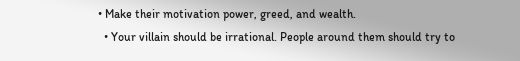• Make their motivation power, greed, and wealth.
  • Your villain should be irrational. People around them should try to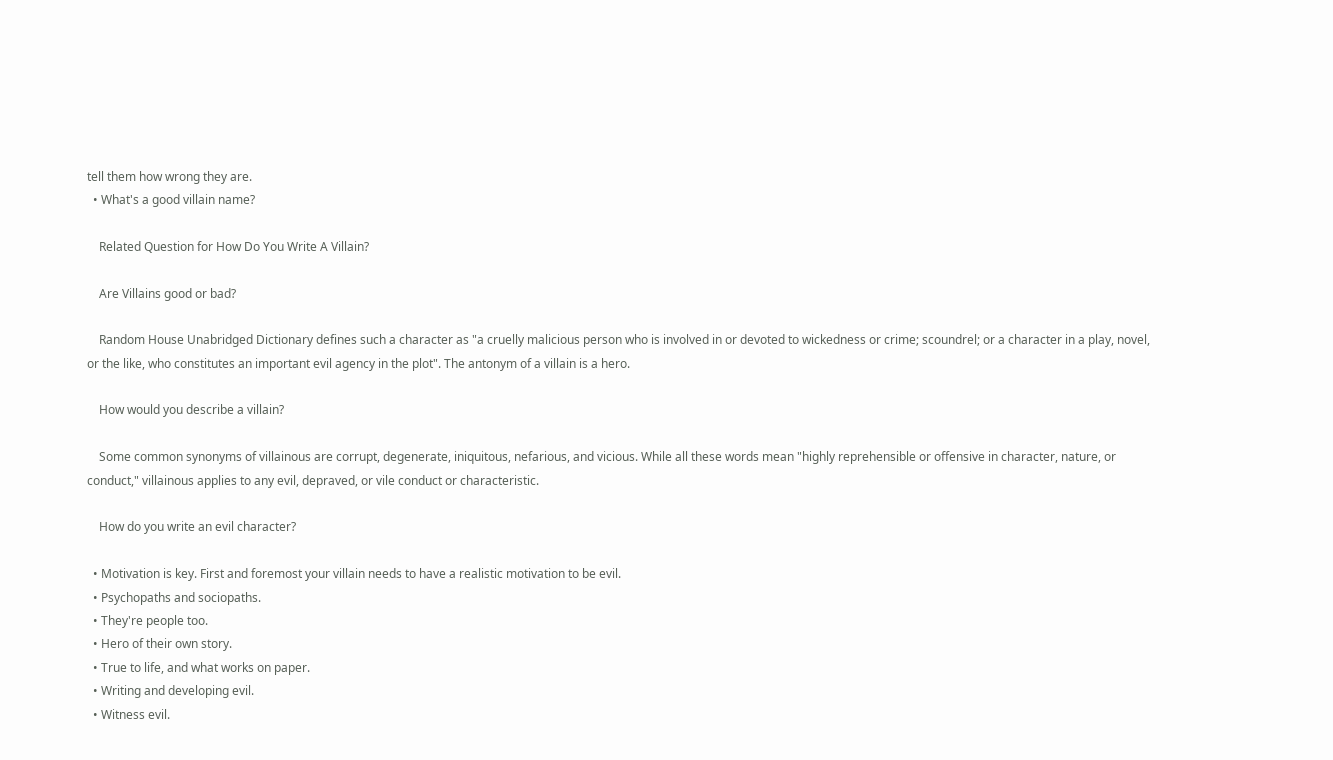tell them how wrong they are.
  • What's a good villain name?

    Related Question for How Do You Write A Villain?

    Are Villains good or bad?

    Random House Unabridged Dictionary defines such a character as "a cruelly malicious person who is involved in or devoted to wickedness or crime; scoundrel; or a character in a play, novel, or the like, who constitutes an important evil agency in the plot". The antonym of a villain is a hero.

    How would you describe a villain?

    Some common synonyms of villainous are corrupt, degenerate, iniquitous, nefarious, and vicious. While all these words mean "highly reprehensible or offensive in character, nature, or conduct," villainous applies to any evil, depraved, or vile conduct or characteristic.

    How do you write an evil character?

  • Motivation is key. First and foremost your villain needs to have a realistic motivation to be evil.
  • Psychopaths and sociopaths.
  • They're people too.
  • Hero of their own story.
  • True to life, and what works on paper.
  • Writing and developing evil.
  • Witness evil.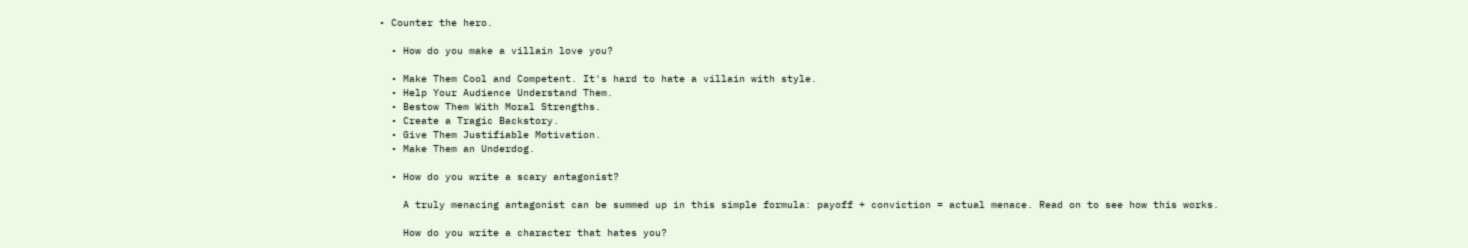• Counter the hero.

  • How do you make a villain love you?

  • Make Them Cool and Competent. It's hard to hate a villain with style.
  • Help Your Audience Understand Them.
  • Bestow Them With Moral Strengths.
  • Create a Tragic Backstory.
  • Give Them Justifiable Motivation.
  • Make Them an Underdog.

  • How do you write a scary antagonist?

    A truly menacing antagonist can be summed up in this simple formula: payoff + conviction = actual menace. Read on to see how this works.

    How do you write a character that hates you?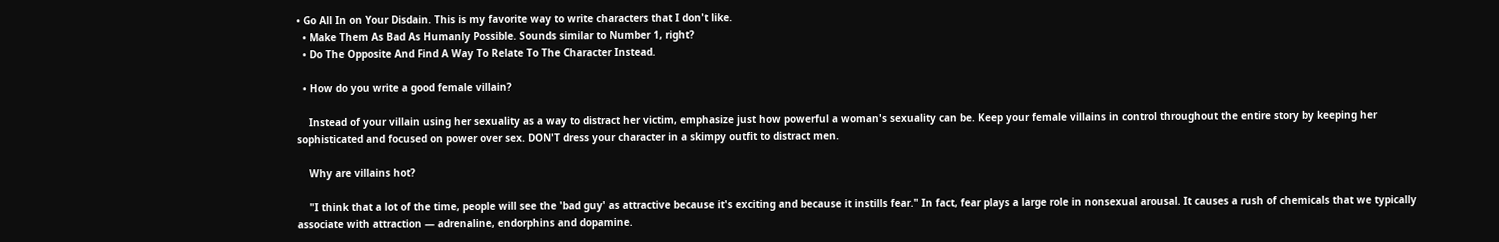• Go All In on Your Disdain. This is my favorite way to write characters that I don't like.
  • Make Them As Bad As Humanly Possible. Sounds similar to Number 1, right?
  • Do The Opposite And Find A Way To Relate To The Character Instead.

  • How do you write a good female villain?

    Instead of your villain using her sexuality as a way to distract her victim, emphasize just how powerful a woman's sexuality can be. Keep your female villains in control throughout the entire story by keeping her sophisticated and focused on power over sex. DON'T dress your character in a skimpy outfit to distract men.

    Why are villains hot?

    "I think that a lot of the time, people will see the 'bad guy' as attractive because it's exciting and because it instills fear." In fact, fear plays a large role in nonsexual arousal. It causes a rush of chemicals that we typically associate with attraction — adrenaline, endorphins and dopamine.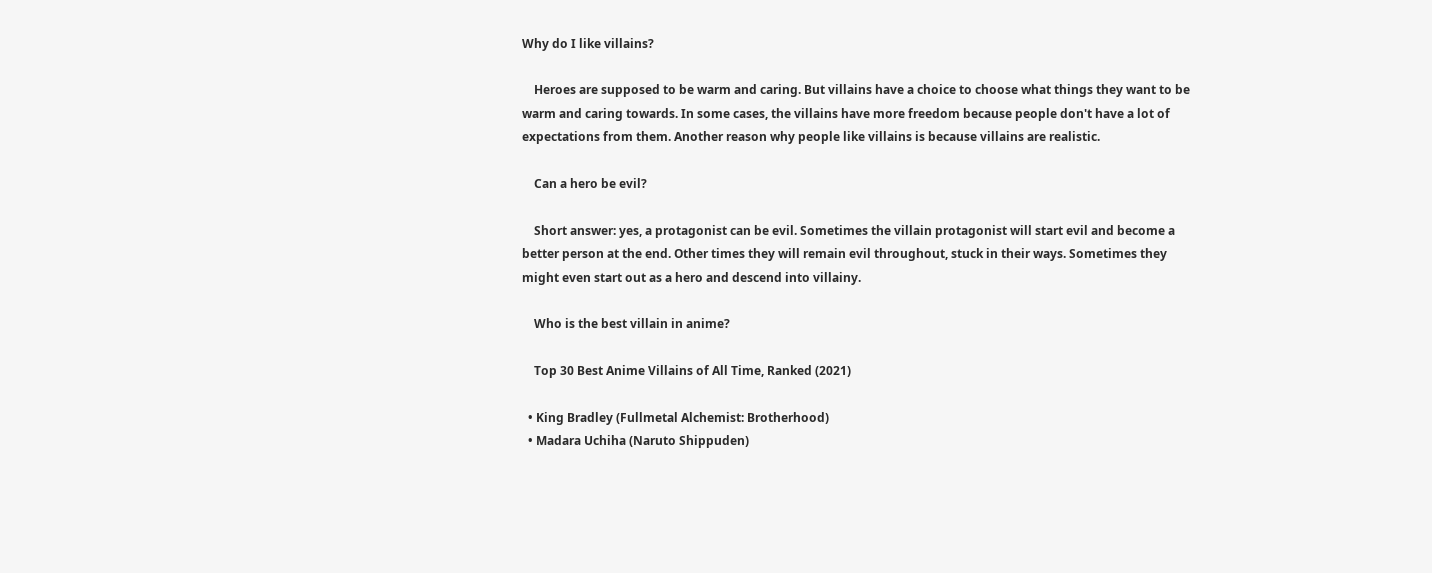Why do I like villains?

    Heroes are supposed to be warm and caring. But villains have a choice to choose what things they want to be warm and caring towards. In some cases, the villains have more freedom because people don't have a lot of expectations from them. Another reason why people like villains is because villains are realistic.

    Can a hero be evil?

    Short answer: yes, a protagonist can be evil. Sometimes the villain protagonist will start evil and become a better person at the end. Other times they will remain evil throughout, stuck in their ways. Sometimes they might even start out as a hero and descend into villainy.

    Who is the best villain in anime?

    Top 30 Best Anime Villains of All Time, Ranked (2021)

  • King Bradley (Fullmetal Alchemist: Brotherhood)
  • Madara Uchiha (Naruto Shippuden)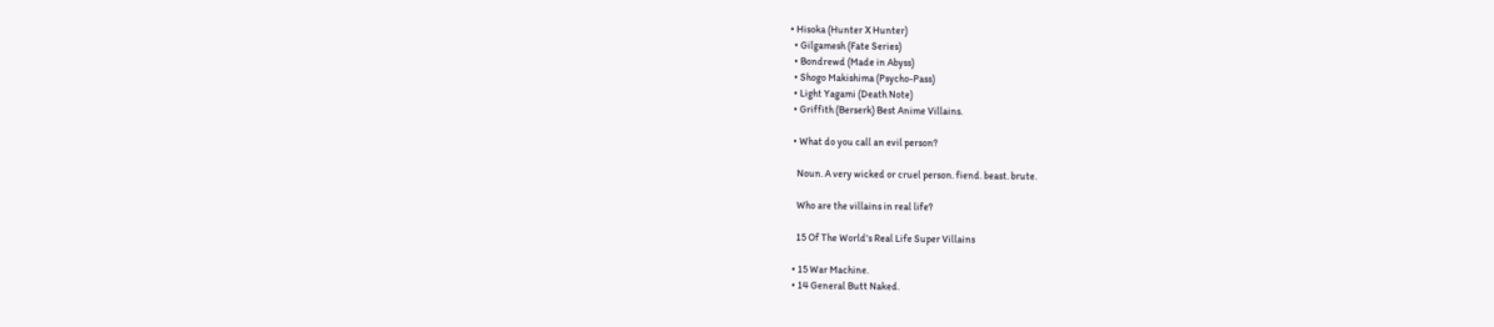• Hisoka (Hunter X Hunter)
  • Gilgamesh (Fate Series)
  • Bondrewd (Made in Abyss)
  • Shogo Makishima (Psycho-Pass)
  • Light Yagami (Death Note)
  • Griffith (Berserk) Best Anime Villains.

  • What do you call an evil person?

    Noun. A very wicked or cruel person. fiend. beast. brute.

    Who are the villains in real life?

    15 Of The World's Real Life Super Villains

  • 15 War Machine.
  • 14 General Butt Naked.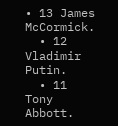• 13 James McCormick.
  • 12 Vladimir Putin.
  • 11 Tony Abbott.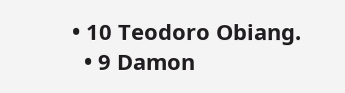• 10 Teodoro Obiang.
  • 9 Damon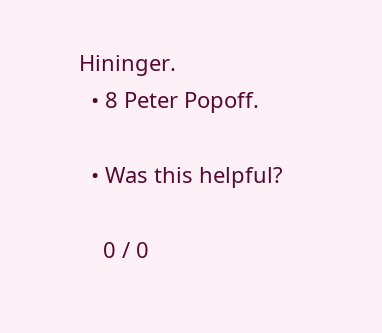Hininger.
  • 8 Peter Popoff.

  • Was this helpful?

    0 / 0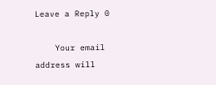Leave a Reply 0

    Your email address will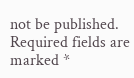not be published. Required fields are marked *